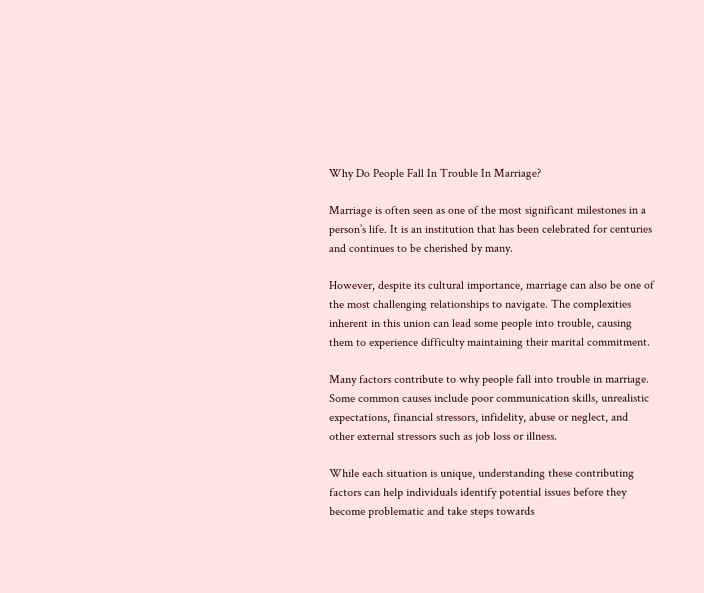Why Do People Fall In Trouble In Marriage?

Marriage is often seen as one of the most significant milestones in a person’s life. It is an institution that has been celebrated for centuries and continues to be cherished by many.

However, despite its cultural importance, marriage can also be one of the most challenging relationships to navigate. The complexities inherent in this union can lead some people into trouble, causing them to experience difficulty maintaining their marital commitment.

Many factors contribute to why people fall into trouble in marriage. Some common causes include poor communication skills, unrealistic expectations, financial stressors, infidelity, abuse or neglect, and other external stressors such as job loss or illness.

While each situation is unique, understanding these contributing factors can help individuals identify potential issues before they become problematic and take steps towards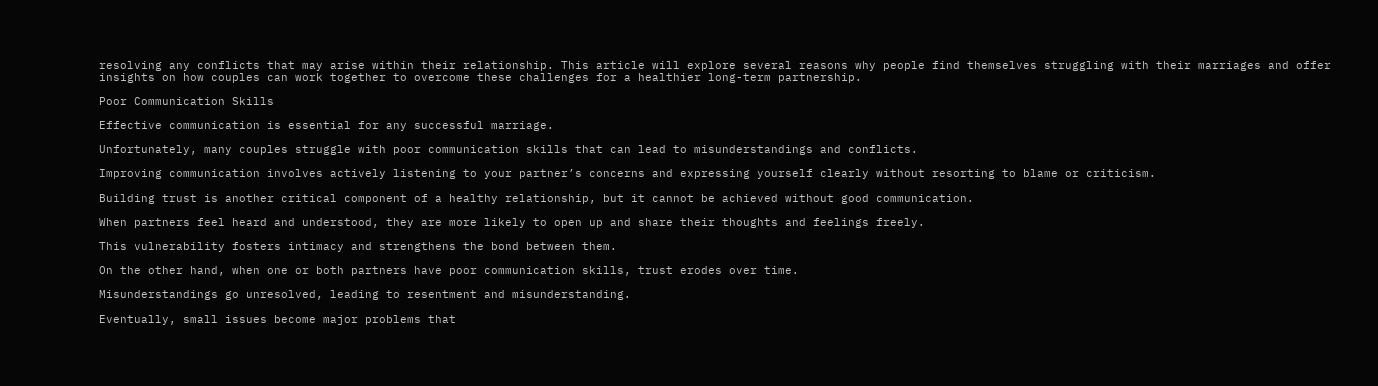resolving any conflicts that may arise within their relationship. This article will explore several reasons why people find themselves struggling with their marriages and offer insights on how couples can work together to overcome these challenges for a healthier long-term partnership.

Poor Communication Skills

Effective communication is essential for any successful marriage.

Unfortunately, many couples struggle with poor communication skills that can lead to misunderstandings and conflicts.

Improving communication involves actively listening to your partner’s concerns and expressing yourself clearly without resorting to blame or criticism.

Building trust is another critical component of a healthy relationship, but it cannot be achieved without good communication.

When partners feel heard and understood, they are more likely to open up and share their thoughts and feelings freely.

This vulnerability fosters intimacy and strengthens the bond between them.

On the other hand, when one or both partners have poor communication skills, trust erodes over time.

Misunderstandings go unresolved, leading to resentment and misunderstanding.

Eventually, small issues become major problems that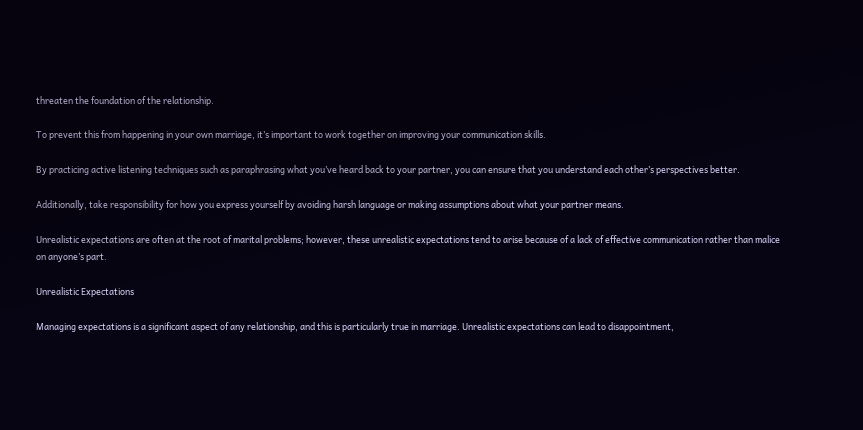threaten the foundation of the relationship.

To prevent this from happening in your own marriage, it’s important to work together on improving your communication skills.

By practicing active listening techniques such as paraphrasing what you’ve heard back to your partner, you can ensure that you understand each other’s perspectives better.

Additionally, take responsibility for how you express yourself by avoiding harsh language or making assumptions about what your partner means.

Unrealistic expectations are often at the root of marital problems; however, these unrealistic expectations tend to arise because of a lack of effective communication rather than malice on anyone’s part.

Unrealistic Expectations

Managing expectations is a significant aspect of any relationship, and this is particularly true in marriage. Unrealistic expectations can lead to disappointment,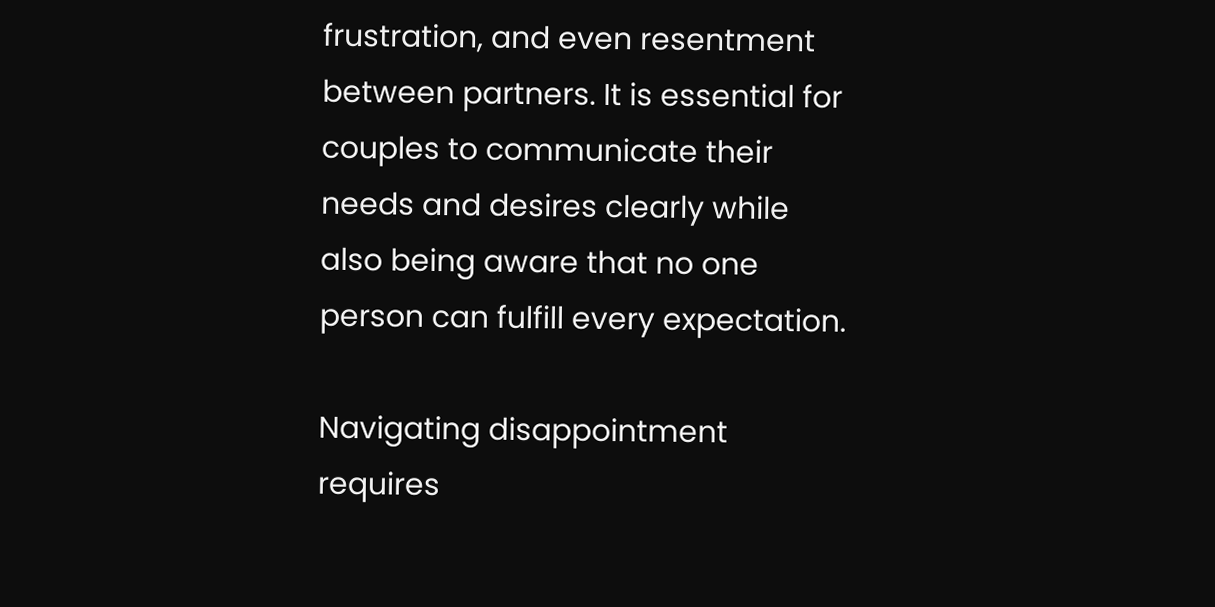frustration, and even resentment between partners. It is essential for couples to communicate their needs and desires clearly while also being aware that no one person can fulfill every expectation.

Navigating disappointment requires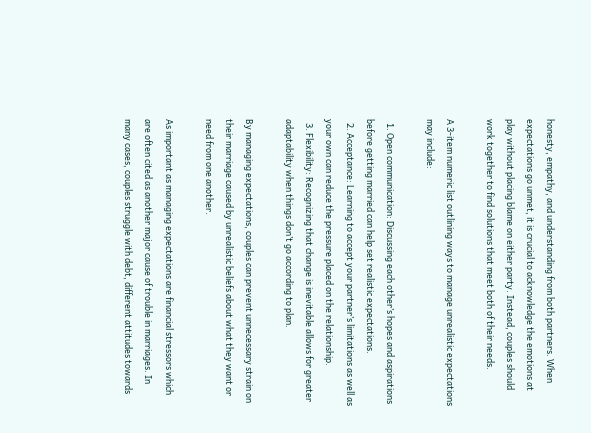honesty, empathy, and understanding from both partners. When expectations go unmet, it is crucial to acknowledge the emotions at play without placing blame on either party. Instead, couples should work together to find solutions that meet both of their needs.

A 3-item numeric list outlining ways to manage unrealistic expectations may include:

  1. Open communication: Discussing each other’s hopes and aspirations before getting married can help set realistic expectations.
  2. Acceptance: Learning to accept your partner’s limitations as well as your own can reduce the pressure placed on the relationship.
  3. Flexibility: Recognizing that change is inevitable allows for greater adaptability when things don’t go according to plan.

By managing expectations, couples can prevent unnecessary strain on their marriage caused by unrealistic beliefs about what they want or need from one another.

As important as managing expectations are financial stressors which are often cited as another major cause of trouble in marriages. In many cases, couples struggle with debt, different attitudes towards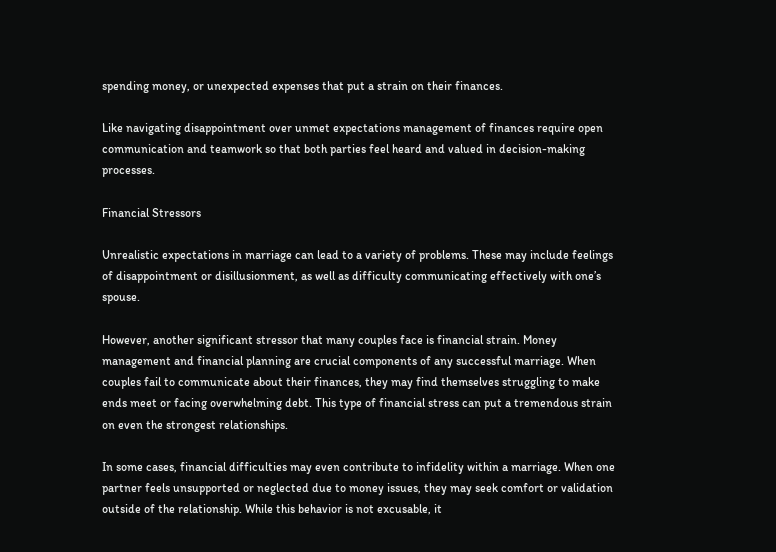spending money, or unexpected expenses that put a strain on their finances.

Like navigating disappointment over unmet expectations management of finances require open communication and teamwork so that both parties feel heard and valued in decision-making processes.

Financial Stressors

Unrealistic expectations in marriage can lead to a variety of problems. These may include feelings of disappointment or disillusionment, as well as difficulty communicating effectively with one’s spouse.

However, another significant stressor that many couples face is financial strain. Money management and financial planning are crucial components of any successful marriage. When couples fail to communicate about their finances, they may find themselves struggling to make ends meet or facing overwhelming debt. This type of financial stress can put a tremendous strain on even the strongest relationships.

In some cases, financial difficulties may even contribute to infidelity within a marriage. When one partner feels unsupported or neglected due to money issues, they may seek comfort or validation outside of the relationship. While this behavior is not excusable, it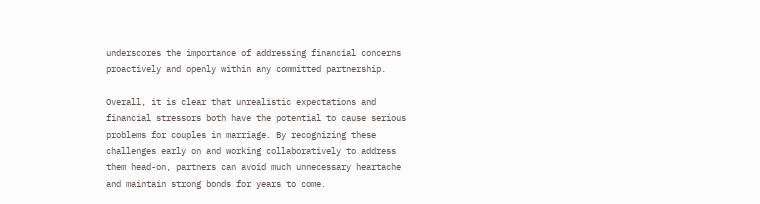underscores the importance of addressing financial concerns proactively and openly within any committed partnership.

Overall, it is clear that unrealistic expectations and financial stressors both have the potential to cause serious problems for couples in marriage. By recognizing these challenges early on and working collaboratively to address them head-on, partners can avoid much unnecessary heartache and maintain strong bonds for years to come.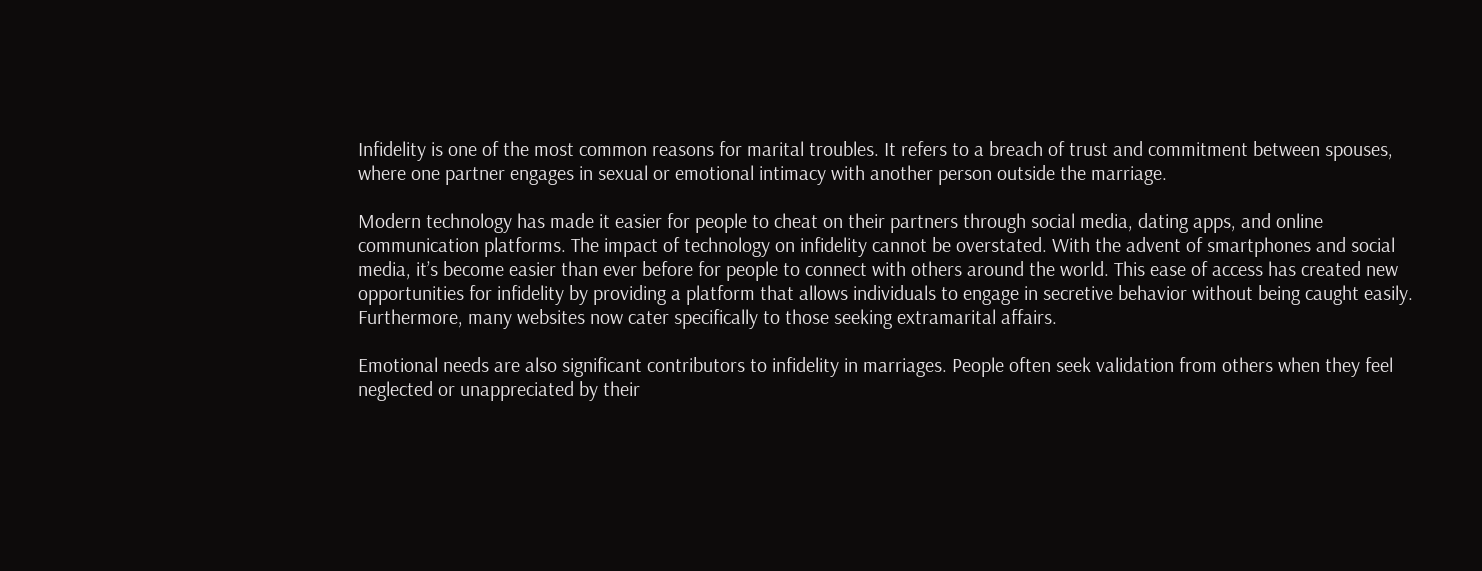Infidelity is one of the most common reasons for marital troubles. It refers to a breach of trust and commitment between spouses, where one partner engages in sexual or emotional intimacy with another person outside the marriage.

Modern technology has made it easier for people to cheat on their partners through social media, dating apps, and online communication platforms. The impact of technology on infidelity cannot be overstated. With the advent of smartphones and social media, it’s become easier than ever before for people to connect with others around the world. This ease of access has created new opportunities for infidelity by providing a platform that allows individuals to engage in secretive behavior without being caught easily. Furthermore, many websites now cater specifically to those seeking extramarital affairs.

Emotional needs are also significant contributors to infidelity in marriages. People often seek validation from others when they feel neglected or unappreciated by their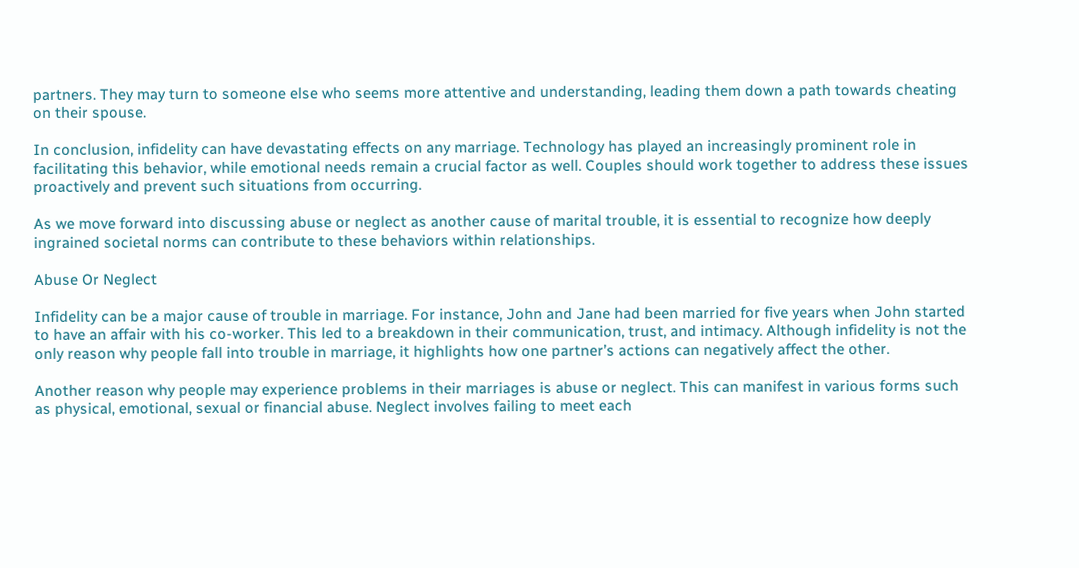partners. They may turn to someone else who seems more attentive and understanding, leading them down a path towards cheating on their spouse.

In conclusion, infidelity can have devastating effects on any marriage. Technology has played an increasingly prominent role in facilitating this behavior, while emotional needs remain a crucial factor as well. Couples should work together to address these issues proactively and prevent such situations from occurring.

As we move forward into discussing abuse or neglect as another cause of marital trouble, it is essential to recognize how deeply ingrained societal norms can contribute to these behaviors within relationships.

Abuse Or Neglect

Infidelity can be a major cause of trouble in marriage. For instance, John and Jane had been married for five years when John started to have an affair with his co-worker. This led to a breakdown in their communication, trust, and intimacy. Although infidelity is not the only reason why people fall into trouble in marriage, it highlights how one partner’s actions can negatively affect the other.

Another reason why people may experience problems in their marriages is abuse or neglect. This can manifest in various forms such as physical, emotional, sexual or financial abuse. Neglect involves failing to meet each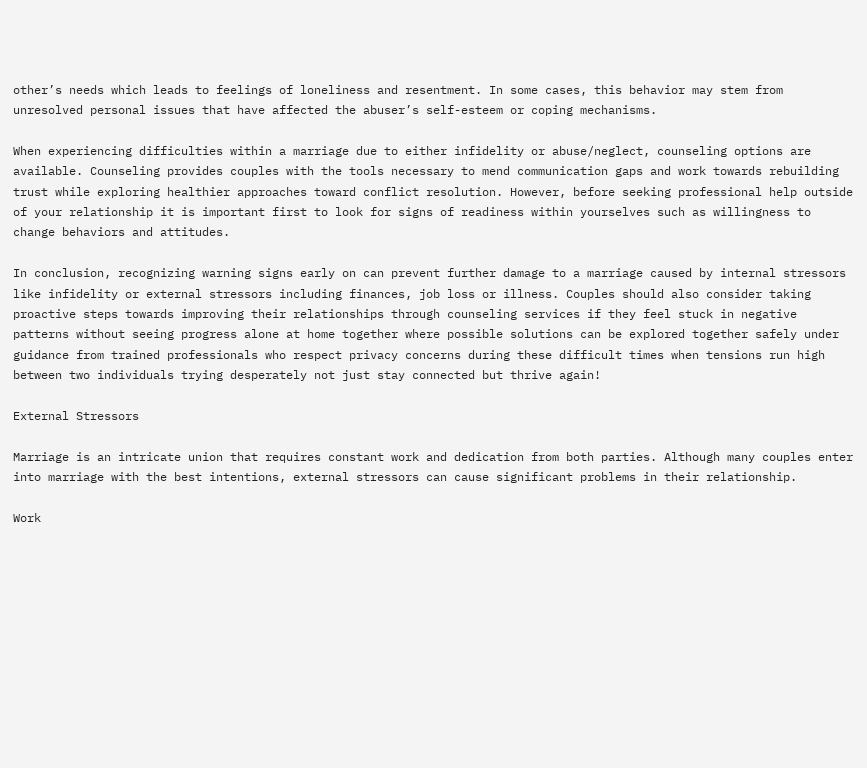other’s needs which leads to feelings of loneliness and resentment. In some cases, this behavior may stem from unresolved personal issues that have affected the abuser’s self-esteem or coping mechanisms.

When experiencing difficulties within a marriage due to either infidelity or abuse/neglect, counseling options are available. Counseling provides couples with the tools necessary to mend communication gaps and work towards rebuilding trust while exploring healthier approaches toward conflict resolution. However, before seeking professional help outside of your relationship it is important first to look for signs of readiness within yourselves such as willingness to change behaviors and attitudes.

In conclusion, recognizing warning signs early on can prevent further damage to a marriage caused by internal stressors like infidelity or external stressors including finances, job loss or illness. Couples should also consider taking proactive steps towards improving their relationships through counseling services if they feel stuck in negative patterns without seeing progress alone at home together where possible solutions can be explored together safely under guidance from trained professionals who respect privacy concerns during these difficult times when tensions run high between two individuals trying desperately not just stay connected but thrive again!

External Stressors

Marriage is an intricate union that requires constant work and dedication from both parties. Although many couples enter into marriage with the best intentions, external stressors can cause significant problems in their relationship.

Work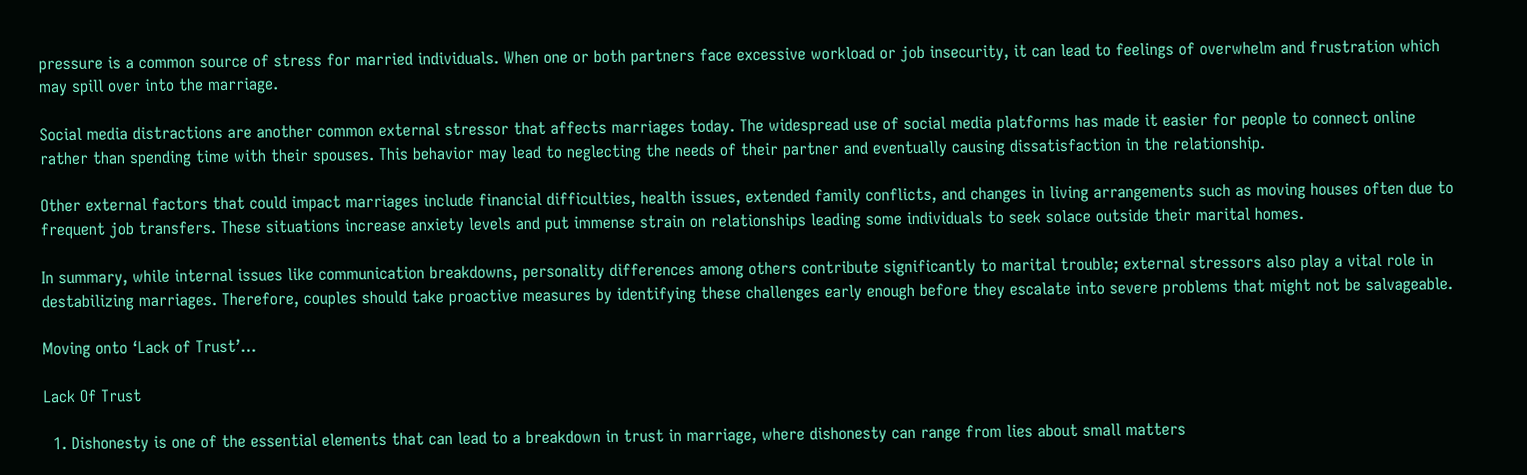pressure is a common source of stress for married individuals. When one or both partners face excessive workload or job insecurity, it can lead to feelings of overwhelm and frustration which may spill over into the marriage.

Social media distractions are another common external stressor that affects marriages today. The widespread use of social media platforms has made it easier for people to connect online rather than spending time with their spouses. This behavior may lead to neglecting the needs of their partner and eventually causing dissatisfaction in the relationship.

Other external factors that could impact marriages include financial difficulties, health issues, extended family conflicts, and changes in living arrangements such as moving houses often due to frequent job transfers. These situations increase anxiety levels and put immense strain on relationships leading some individuals to seek solace outside their marital homes.

In summary, while internal issues like communication breakdowns, personality differences among others contribute significantly to marital trouble; external stressors also play a vital role in destabilizing marriages. Therefore, couples should take proactive measures by identifying these challenges early enough before they escalate into severe problems that might not be salvageable.

Moving onto ‘Lack of Trust’…

Lack Of Trust

  1. Dishonesty is one of the essential elements that can lead to a breakdown in trust in marriage, where dishonesty can range from lies about small matters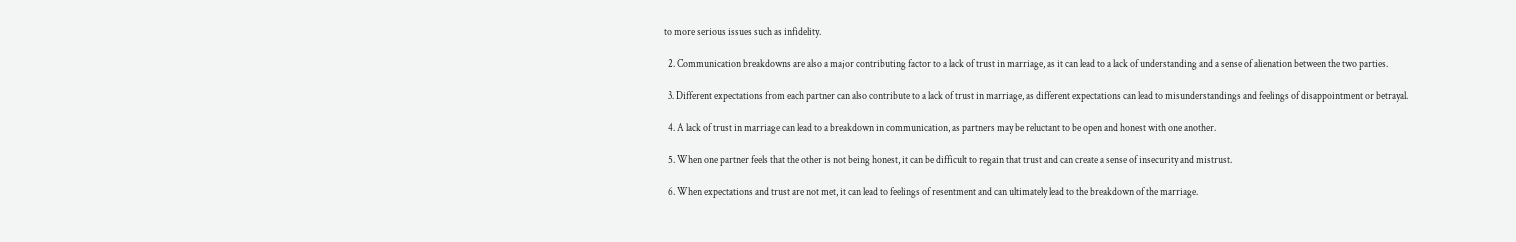to more serious issues such as infidelity.

  2. Communication breakdowns are also a major contributing factor to a lack of trust in marriage, as it can lead to a lack of understanding and a sense of alienation between the two parties.

  3. Different expectations from each partner can also contribute to a lack of trust in marriage, as different expectations can lead to misunderstandings and feelings of disappointment or betrayal.

  4. A lack of trust in marriage can lead to a breakdown in communication, as partners may be reluctant to be open and honest with one another.

  5. When one partner feels that the other is not being honest, it can be difficult to regain that trust and can create a sense of insecurity and mistrust.

  6. When expectations and trust are not met, it can lead to feelings of resentment and can ultimately lead to the breakdown of the marriage.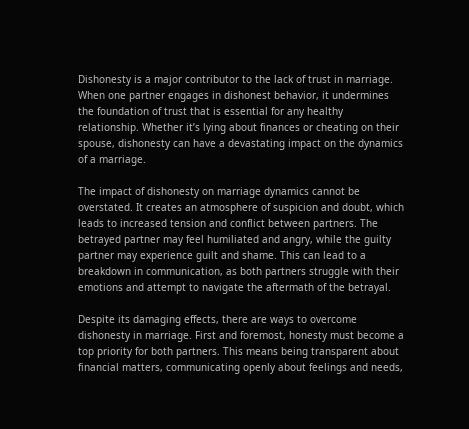Dishonesty is a major contributor to the lack of trust in marriage. When one partner engages in dishonest behavior, it undermines the foundation of trust that is essential for any healthy relationship. Whether it’s lying about finances or cheating on their spouse, dishonesty can have a devastating impact on the dynamics of a marriage.

The impact of dishonesty on marriage dynamics cannot be overstated. It creates an atmosphere of suspicion and doubt, which leads to increased tension and conflict between partners. The betrayed partner may feel humiliated and angry, while the guilty partner may experience guilt and shame. This can lead to a breakdown in communication, as both partners struggle with their emotions and attempt to navigate the aftermath of the betrayal.

Despite its damaging effects, there are ways to overcome dishonesty in marriage. First and foremost, honesty must become a top priority for both partners. This means being transparent about financial matters, communicating openly about feelings and needs,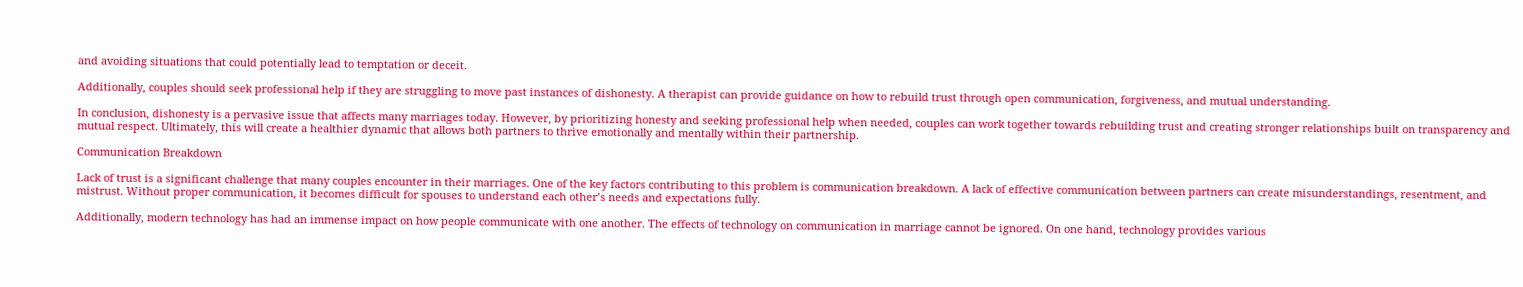and avoiding situations that could potentially lead to temptation or deceit.

Additionally, couples should seek professional help if they are struggling to move past instances of dishonesty. A therapist can provide guidance on how to rebuild trust through open communication, forgiveness, and mutual understanding.

In conclusion, dishonesty is a pervasive issue that affects many marriages today. However, by prioritizing honesty and seeking professional help when needed, couples can work together towards rebuilding trust and creating stronger relationships built on transparency and mutual respect. Ultimately, this will create a healthier dynamic that allows both partners to thrive emotionally and mentally within their partnership.

Communication Breakdown

Lack of trust is a significant challenge that many couples encounter in their marriages. One of the key factors contributing to this problem is communication breakdown. A lack of effective communication between partners can create misunderstandings, resentment, and mistrust. Without proper communication, it becomes difficult for spouses to understand each other’s needs and expectations fully.

Additionally, modern technology has had an immense impact on how people communicate with one another. The effects of technology on communication in marriage cannot be ignored. On one hand, technology provides various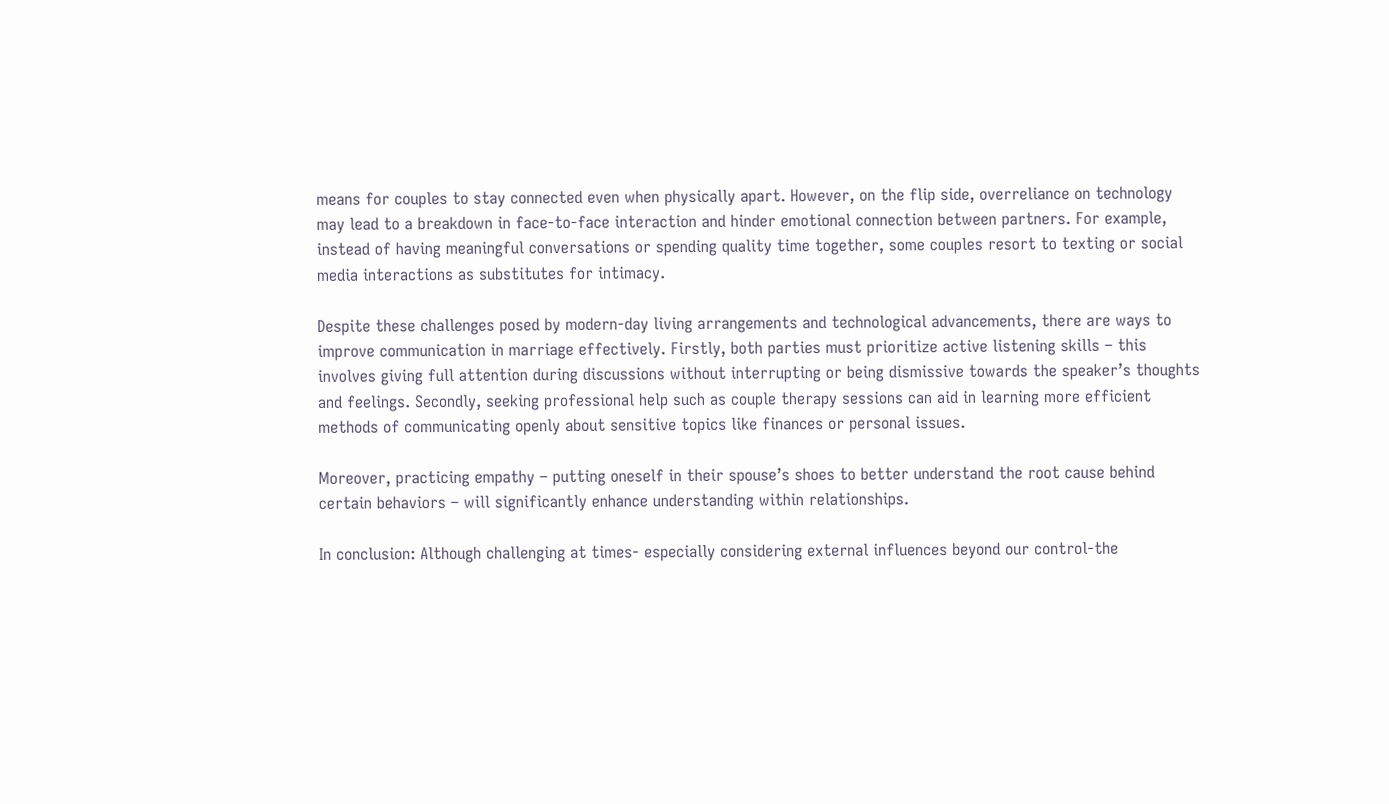means for couples to stay connected even when physically apart. However, on the flip side, overreliance on technology may lead to a breakdown in face-to-face interaction and hinder emotional connection between partners. For example, instead of having meaningful conversations or spending quality time together, some couples resort to texting or social media interactions as substitutes for intimacy.

Despite these challenges posed by modern-day living arrangements and technological advancements, there are ways to improve communication in marriage effectively. Firstly, both parties must prioritize active listening skills – this involves giving full attention during discussions without interrupting or being dismissive towards the speaker’s thoughts and feelings. Secondly, seeking professional help such as couple therapy sessions can aid in learning more efficient methods of communicating openly about sensitive topics like finances or personal issues.

Moreover, practicing empathy – putting oneself in their spouse’s shoes to better understand the root cause behind certain behaviors – will significantly enhance understanding within relationships.

In conclusion: Although challenging at times- especially considering external influences beyond our control-the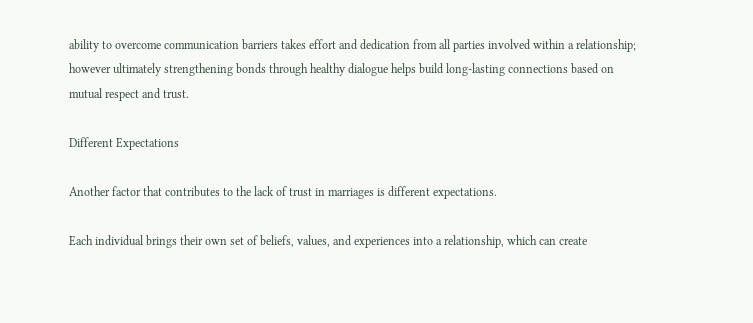ability to overcome communication barriers takes effort and dedication from all parties involved within a relationship; however ultimately strengthening bonds through healthy dialogue helps build long-lasting connections based on mutual respect and trust.

Different Expectations

Another factor that contributes to the lack of trust in marriages is different expectations.

Each individual brings their own set of beliefs, values, and experiences into a relationship, which can create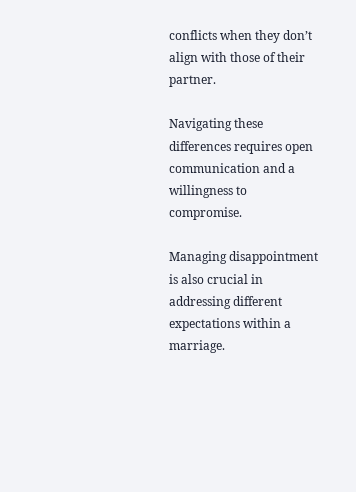conflicts when they don’t align with those of their partner.

Navigating these differences requires open communication and a willingness to compromise.

Managing disappointment is also crucial in addressing different expectations within a marriage.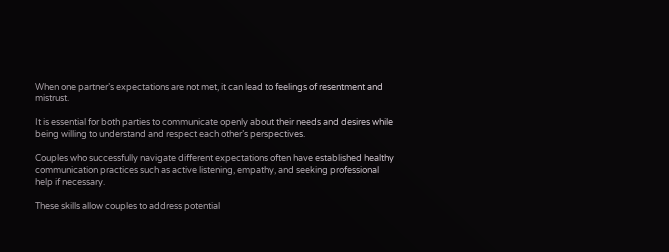When one partner’s expectations are not met, it can lead to feelings of resentment and mistrust.

It is essential for both parties to communicate openly about their needs and desires while being willing to understand and respect each other’s perspectives.

Couples who successfully navigate different expectations often have established healthy communication practices such as active listening, empathy, and seeking professional help if necessary.

These skills allow couples to address potential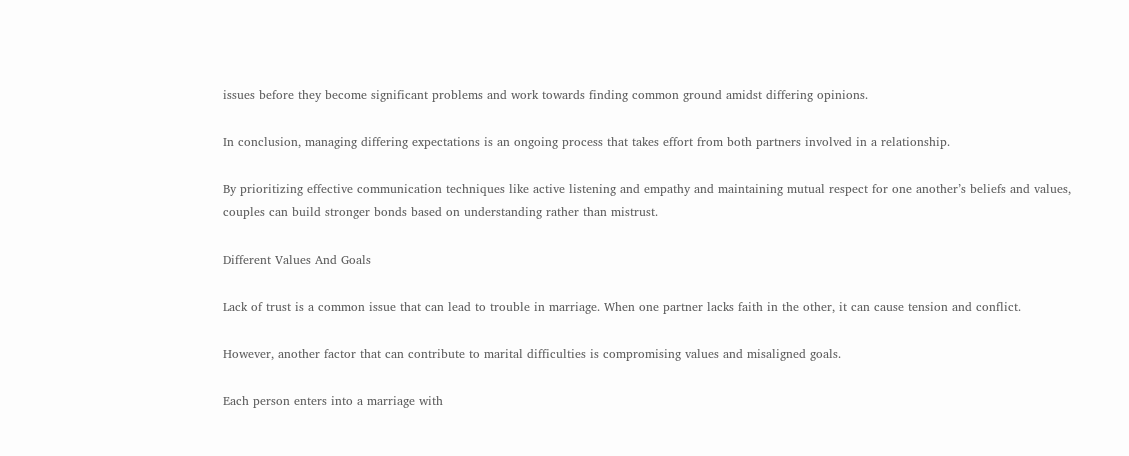issues before they become significant problems and work towards finding common ground amidst differing opinions.

In conclusion, managing differing expectations is an ongoing process that takes effort from both partners involved in a relationship.

By prioritizing effective communication techniques like active listening and empathy and maintaining mutual respect for one another’s beliefs and values, couples can build stronger bonds based on understanding rather than mistrust.

Different Values And Goals

Lack of trust is a common issue that can lead to trouble in marriage. When one partner lacks faith in the other, it can cause tension and conflict.

However, another factor that can contribute to marital difficulties is compromising values and misaligned goals.

Each person enters into a marriage with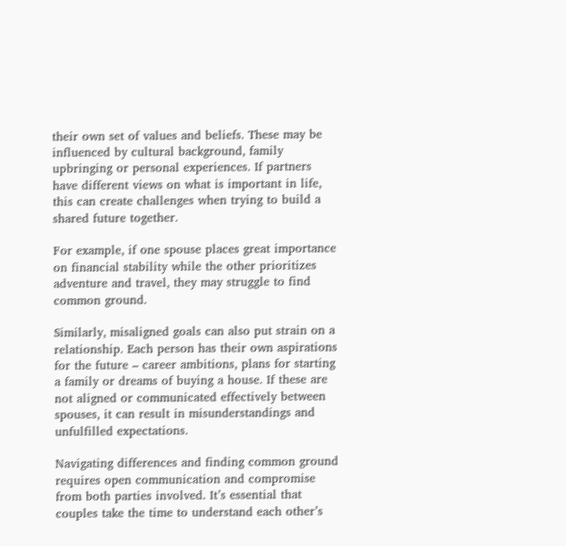their own set of values and beliefs. These may be influenced by cultural background, family upbringing or personal experiences. If partners have different views on what is important in life, this can create challenges when trying to build a shared future together.

For example, if one spouse places great importance on financial stability while the other prioritizes adventure and travel, they may struggle to find common ground.

Similarly, misaligned goals can also put strain on a relationship. Each person has their own aspirations for the future – career ambitions, plans for starting a family or dreams of buying a house. If these are not aligned or communicated effectively between spouses, it can result in misunderstandings and unfulfilled expectations.

Navigating differences and finding common ground requires open communication and compromise from both parties involved. It’s essential that couples take the time to understand each other’s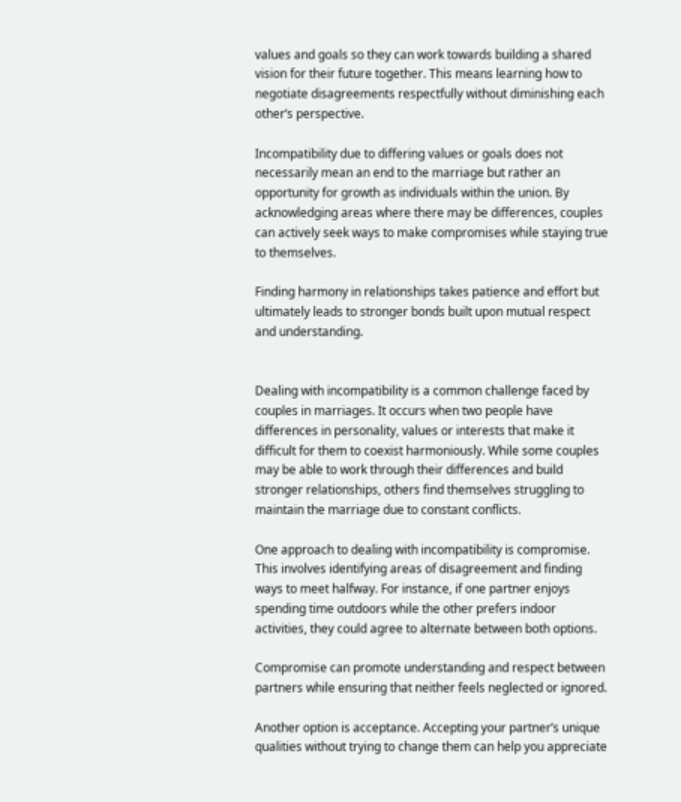values and goals so they can work towards building a shared vision for their future together. This means learning how to negotiate disagreements respectfully without diminishing each other’s perspective.

Incompatibility due to differing values or goals does not necessarily mean an end to the marriage but rather an opportunity for growth as individuals within the union. By acknowledging areas where there may be differences, couples can actively seek ways to make compromises while staying true to themselves.

Finding harmony in relationships takes patience and effort but ultimately leads to stronger bonds built upon mutual respect and understanding.


Dealing with incompatibility is a common challenge faced by couples in marriages. It occurs when two people have differences in personality, values or interests that make it difficult for them to coexist harmoniously. While some couples may be able to work through their differences and build stronger relationships, others find themselves struggling to maintain the marriage due to constant conflicts.

One approach to dealing with incompatibility is compromise. This involves identifying areas of disagreement and finding ways to meet halfway. For instance, if one partner enjoys spending time outdoors while the other prefers indoor activities, they could agree to alternate between both options.

Compromise can promote understanding and respect between partners while ensuring that neither feels neglected or ignored.

Another option is acceptance. Accepting your partner’s unique qualities without trying to change them can help you appreciate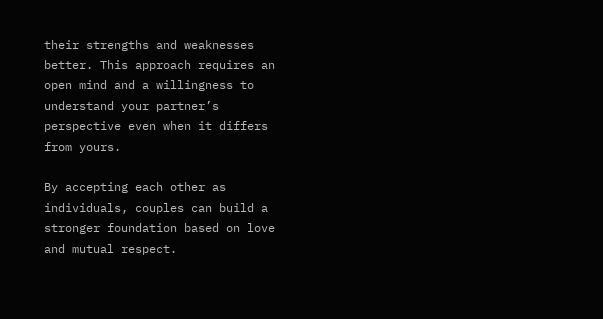their strengths and weaknesses better. This approach requires an open mind and a willingness to understand your partner’s perspective even when it differs from yours.

By accepting each other as individuals, couples can build a stronger foundation based on love and mutual respect.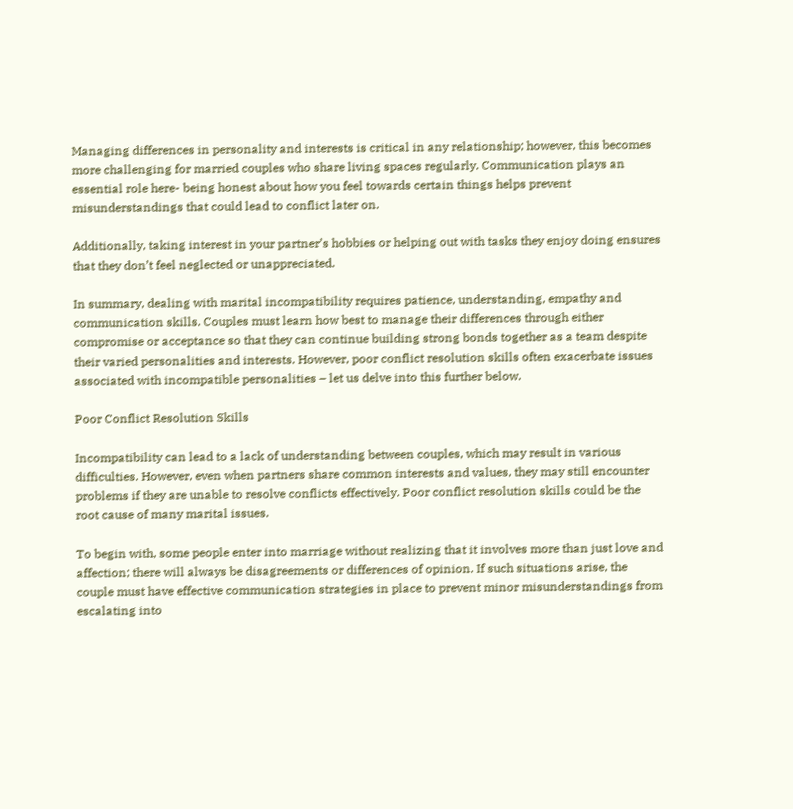Managing differences in personality and interests is critical in any relationship; however, this becomes more challenging for married couples who share living spaces regularly. Communication plays an essential role here- being honest about how you feel towards certain things helps prevent misunderstandings that could lead to conflict later on.

Additionally, taking interest in your partner’s hobbies or helping out with tasks they enjoy doing ensures that they don’t feel neglected or unappreciated.

In summary, dealing with marital incompatibility requires patience, understanding, empathy and communication skills. Couples must learn how best to manage their differences through either compromise or acceptance so that they can continue building strong bonds together as a team despite their varied personalities and interests. However, poor conflict resolution skills often exacerbate issues associated with incompatible personalities – let us delve into this further below.

Poor Conflict Resolution Skills

Incompatibility can lead to a lack of understanding between couples, which may result in various difficulties. However, even when partners share common interests and values, they may still encounter problems if they are unable to resolve conflicts effectively. Poor conflict resolution skills could be the root cause of many marital issues.

To begin with, some people enter into marriage without realizing that it involves more than just love and affection; there will always be disagreements or differences of opinion. If such situations arise, the couple must have effective communication strategies in place to prevent minor misunderstandings from escalating into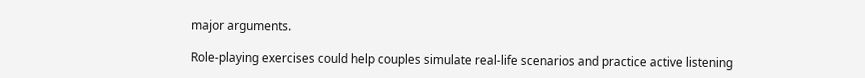major arguments.

Role-playing exercises could help couples simulate real-life scenarios and practice active listening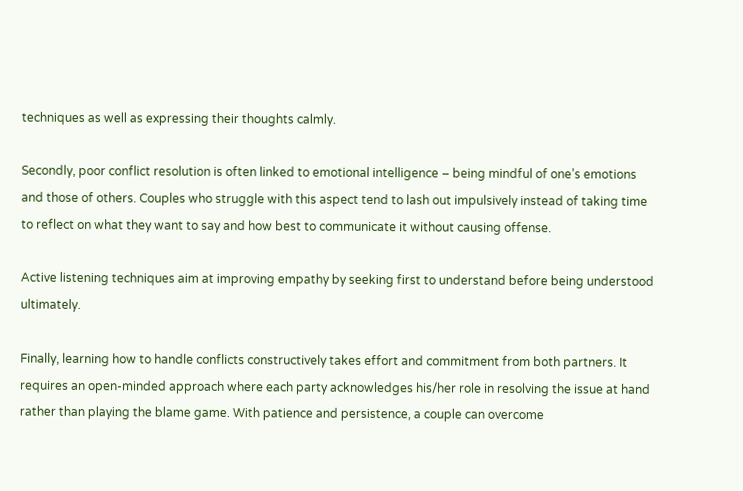techniques as well as expressing their thoughts calmly.

Secondly, poor conflict resolution is often linked to emotional intelligence – being mindful of one’s emotions and those of others. Couples who struggle with this aspect tend to lash out impulsively instead of taking time to reflect on what they want to say and how best to communicate it without causing offense.

Active listening techniques aim at improving empathy by seeking first to understand before being understood ultimately.

Finally, learning how to handle conflicts constructively takes effort and commitment from both partners. It requires an open-minded approach where each party acknowledges his/her role in resolving the issue at hand rather than playing the blame game. With patience and persistence, a couple can overcome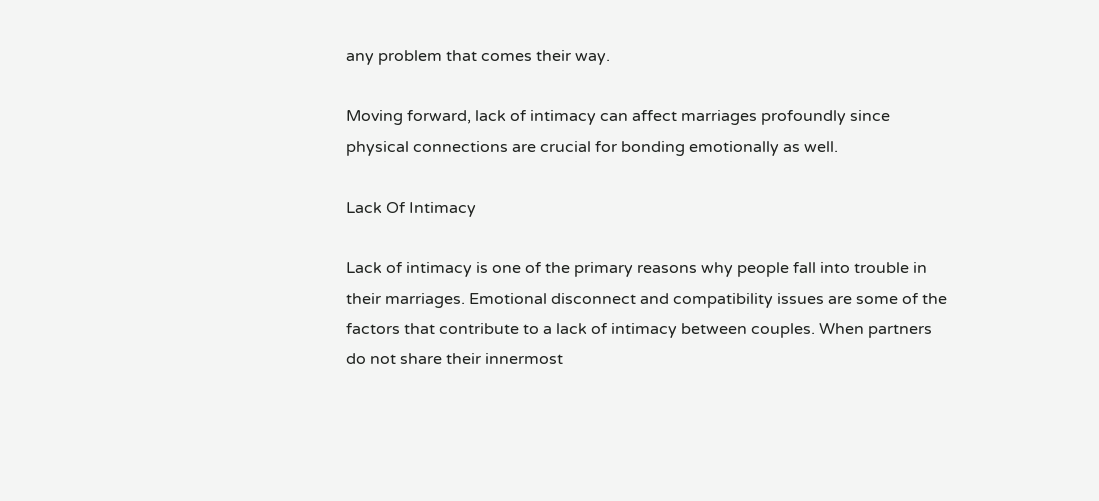any problem that comes their way.

Moving forward, lack of intimacy can affect marriages profoundly since physical connections are crucial for bonding emotionally as well.

Lack Of Intimacy

Lack of intimacy is one of the primary reasons why people fall into trouble in their marriages. Emotional disconnect and compatibility issues are some of the factors that contribute to a lack of intimacy between couples. When partners do not share their innermost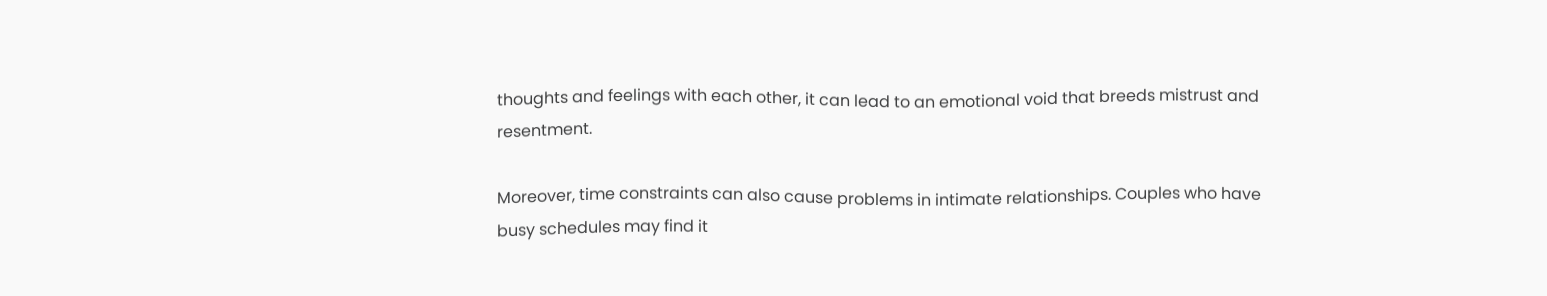thoughts and feelings with each other, it can lead to an emotional void that breeds mistrust and resentment.

Moreover, time constraints can also cause problems in intimate relationships. Couples who have busy schedules may find it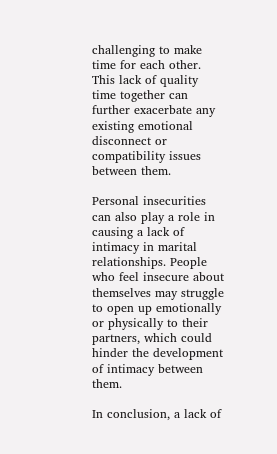challenging to make time for each other. This lack of quality time together can further exacerbate any existing emotional disconnect or compatibility issues between them.

Personal insecurities can also play a role in causing a lack of intimacy in marital relationships. People who feel insecure about themselves may struggle to open up emotionally or physically to their partners, which could hinder the development of intimacy between them.

In conclusion, a lack of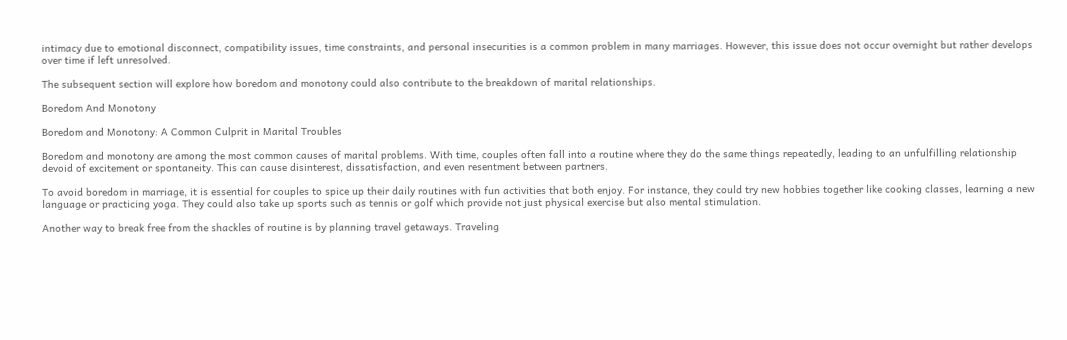intimacy due to emotional disconnect, compatibility issues, time constraints, and personal insecurities is a common problem in many marriages. However, this issue does not occur overnight but rather develops over time if left unresolved.

The subsequent section will explore how boredom and monotony could also contribute to the breakdown of marital relationships.

Boredom And Monotony

Boredom and Monotony: A Common Culprit in Marital Troubles

Boredom and monotony are among the most common causes of marital problems. With time, couples often fall into a routine where they do the same things repeatedly, leading to an unfulfilling relationship devoid of excitement or spontaneity. This can cause disinterest, dissatisfaction, and even resentment between partners.

To avoid boredom in marriage, it is essential for couples to spice up their daily routines with fun activities that both enjoy. For instance, they could try new hobbies together like cooking classes, learning a new language or practicing yoga. They could also take up sports such as tennis or golf which provide not just physical exercise but also mental stimulation.

Another way to break free from the shackles of routine is by planning travel getaways. Traveling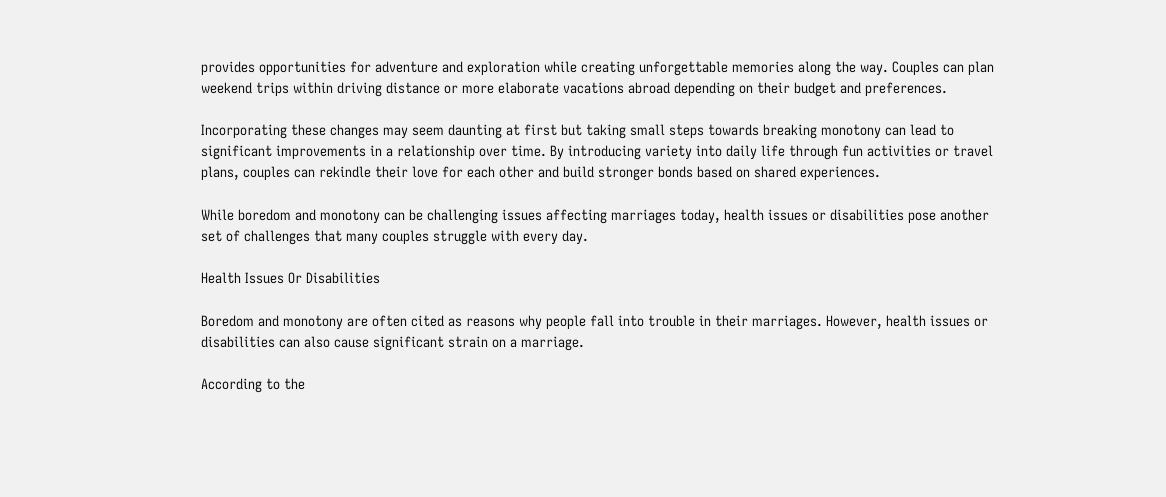provides opportunities for adventure and exploration while creating unforgettable memories along the way. Couples can plan weekend trips within driving distance or more elaborate vacations abroad depending on their budget and preferences.

Incorporating these changes may seem daunting at first but taking small steps towards breaking monotony can lead to significant improvements in a relationship over time. By introducing variety into daily life through fun activities or travel plans, couples can rekindle their love for each other and build stronger bonds based on shared experiences.

While boredom and monotony can be challenging issues affecting marriages today, health issues or disabilities pose another set of challenges that many couples struggle with every day.

Health Issues Or Disabilities

Boredom and monotony are often cited as reasons why people fall into trouble in their marriages. However, health issues or disabilities can also cause significant strain on a marriage.

According to the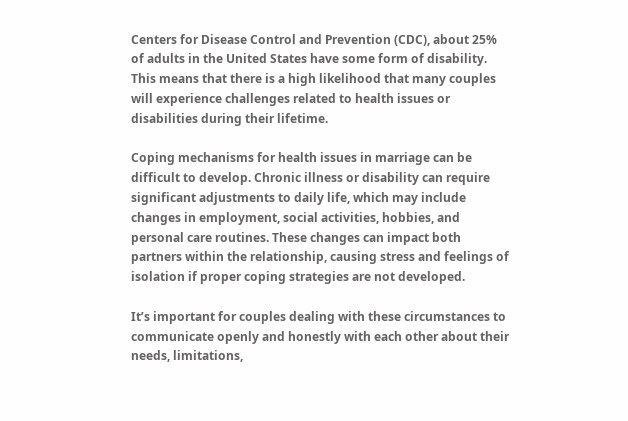Centers for Disease Control and Prevention (CDC), about 25% of adults in the United States have some form of disability. This means that there is a high likelihood that many couples will experience challenges related to health issues or disabilities during their lifetime.

Coping mechanisms for health issues in marriage can be difficult to develop. Chronic illness or disability can require significant adjustments to daily life, which may include changes in employment, social activities, hobbies, and personal care routines. These changes can impact both partners within the relationship, causing stress and feelings of isolation if proper coping strategies are not developed.

It’s important for couples dealing with these circumstances to communicate openly and honestly with each other about their needs, limitations,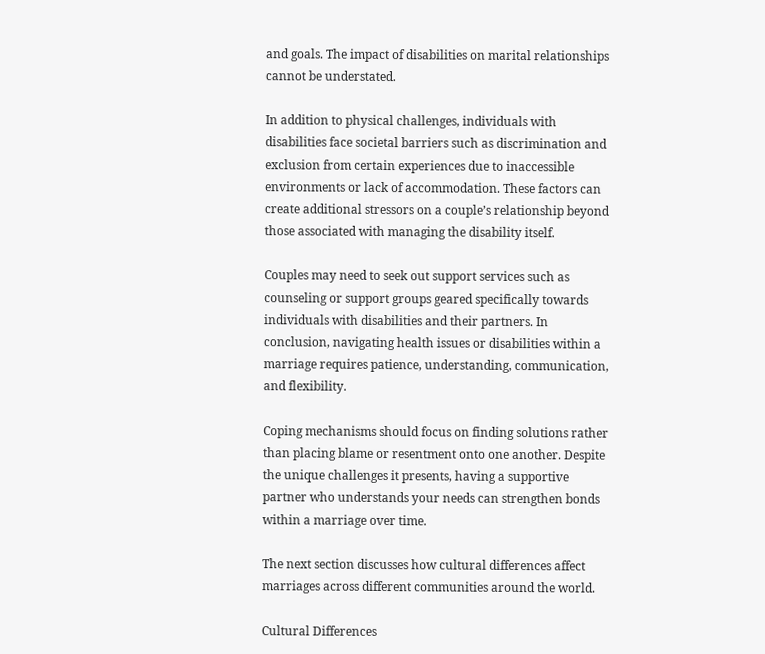and goals. The impact of disabilities on marital relationships cannot be understated.

In addition to physical challenges, individuals with disabilities face societal barriers such as discrimination and exclusion from certain experiences due to inaccessible environments or lack of accommodation. These factors can create additional stressors on a couple’s relationship beyond those associated with managing the disability itself.

Couples may need to seek out support services such as counseling or support groups geared specifically towards individuals with disabilities and their partners. In conclusion, navigating health issues or disabilities within a marriage requires patience, understanding, communication, and flexibility.

Coping mechanisms should focus on finding solutions rather than placing blame or resentment onto one another. Despite the unique challenges it presents, having a supportive partner who understands your needs can strengthen bonds within a marriage over time.

The next section discusses how cultural differences affect marriages across different communities around the world.

Cultural Differences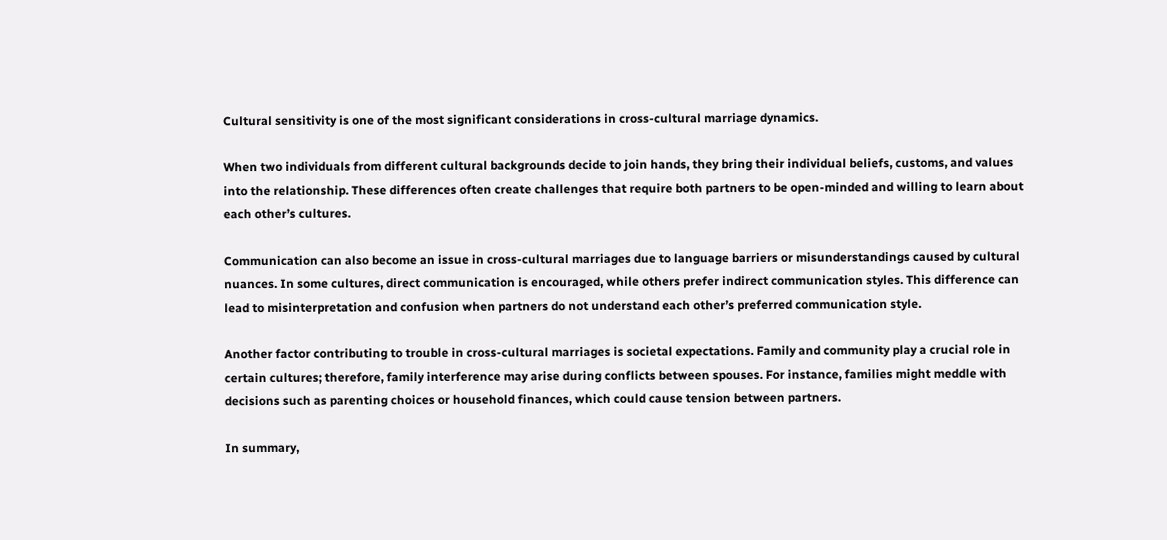Cultural sensitivity is one of the most significant considerations in cross-cultural marriage dynamics.

When two individuals from different cultural backgrounds decide to join hands, they bring their individual beliefs, customs, and values into the relationship. These differences often create challenges that require both partners to be open-minded and willing to learn about each other’s cultures.

Communication can also become an issue in cross-cultural marriages due to language barriers or misunderstandings caused by cultural nuances. In some cultures, direct communication is encouraged, while others prefer indirect communication styles. This difference can lead to misinterpretation and confusion when partners do not understand each other’s preferred communication style.

Another factor contributing to trouble in cross-cultural marriages is societal expectations. Family and community play a crucial role in certain cultures; therefore, family interference may arise during conflicts between spouses. For instance, families might meddle with decisions such as parenting choices or household finances, which could cause tension between partners.

In summary,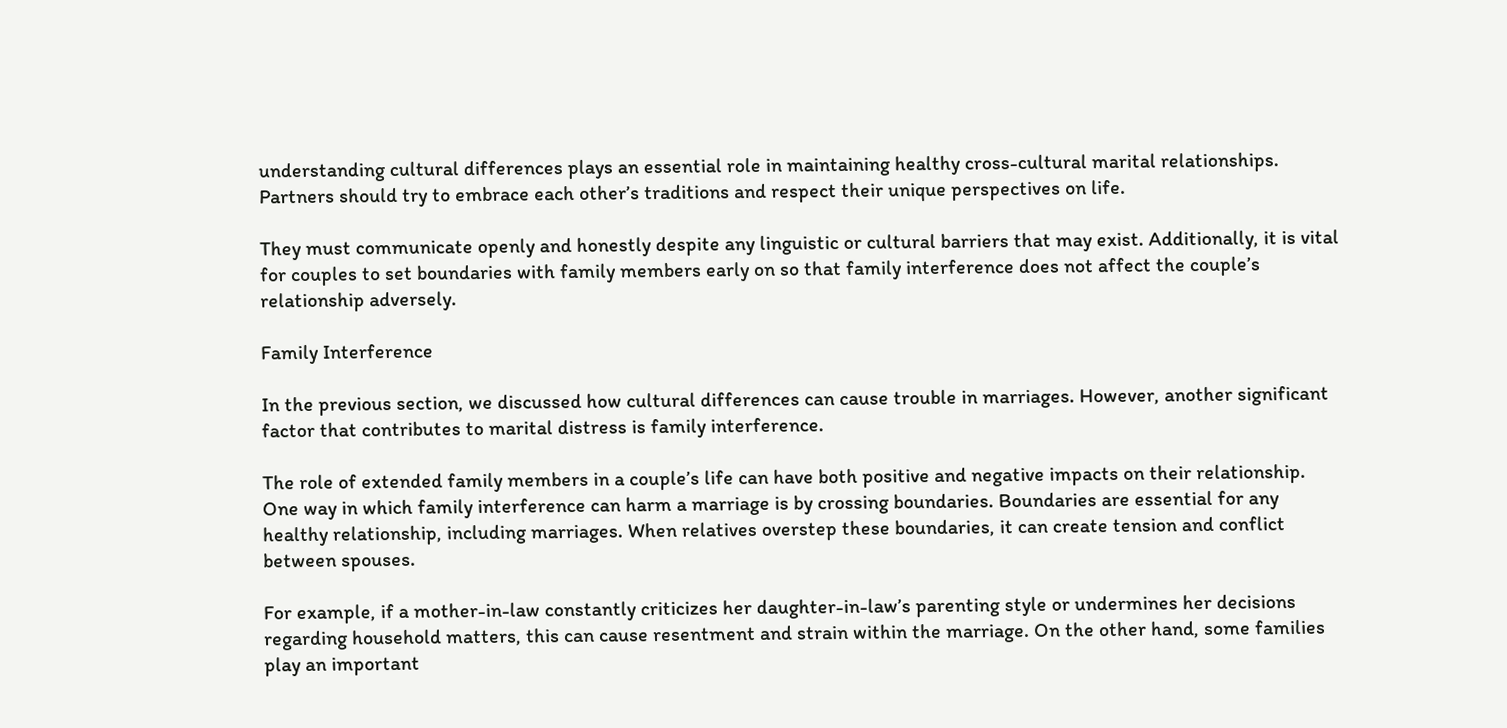understanding cultural differences plays an essential role in maintaining healthy cross-cultural marital relationships. Partners should try to embrace each other’s traditions and respect their unique perspectives on life.

They must communicate openly and honestly despite any linguistic or cultural barriers that may exist. Additionally, it is vital for couples to set boundaries with family members early on so that family interference does not affect the couple’s relationship adversely.

Family Interference

In the previous section, we discussed how cultural differences can cause trouble in marriages. However, another significant factor that contributes to marital distress is family interference.

The role of extended family members in a couple’s life can have both positive and negative impacts on their relationship. One way in which family interference can harm a marriage is by crossing boundaries. Boundaries are essential for any healthy relationship, including marriages. When relatives overstep these boundaries, it can create tension and conflict between spouses.

For example, if a mother-in-law constantly criticizes her daughter-in-law’s parenting style or undermines her decisions regarding household matters, this can cause resentment and strain within the marriage. On the other hand, some families play an important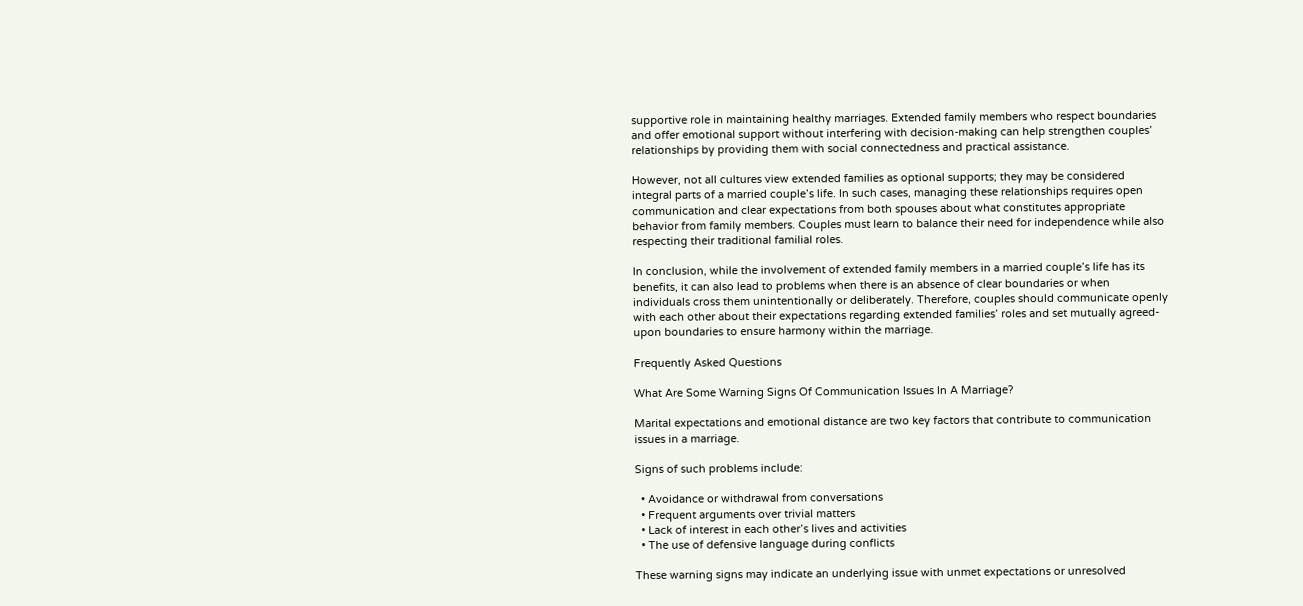supportive role in maintaining healthy marriages. Extended family members who respect boundaries and offer emotional support without interfering with decision-making can help strengthen couples’ relationships by providing them with social connectedness and practical assistance.

However, not all cultures view extended families as optional supports; they may be considered integral parts of a married couple’s life. In such cases, managing these relationships requires open communication and clear expectations from both spouses about what constitutes appropriate behavior from family members. Couples must learn to balance their need for independence while also respecting their traditional familial roles.

In conclusion, while the involvement of extended family members in a married couple’s life has its benefits, it can also lead to problems when there is an absence of clear boundaries or when individuals cross them unintentionally or deliberately. Therefore, couples should communicate openly with each other about their expectations regarding extended families’ roles and set mutually agreed-upon boundaries to ensure harmony within the marriage.

Frequently Asked Questions

What Are Some Warning Signs Of Communication Issues In A Marriage?

Marital expectations and emotional distance are two key factors that contribute to communication issues in a marriage.

Signs of such problems include:

  • Avoidance or withdrawal from conversations
  • Frequent arguments over trivial matters
  • Lack of interest in each other’s lives and activities
  • The use of defensive language during conflicts

These warning signs may indicate an underlying issue with unmet expectations or unresolved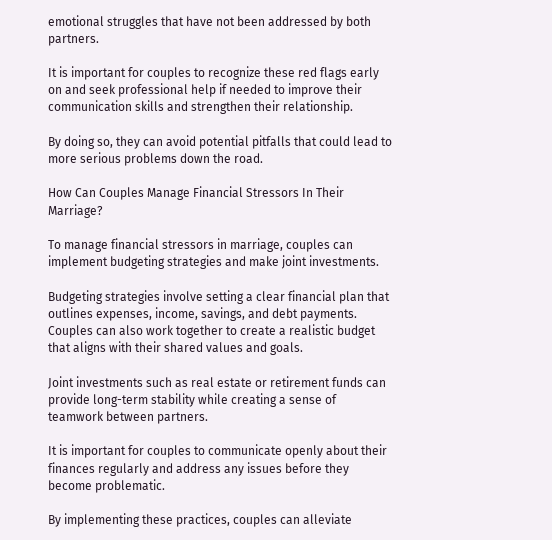emotional struggles that have not been addressed by both partners.

It is important for couples to recognize these red flags early on and seek professional help if needed to improve their communication skills and strengthen their relationship.

By doing so, they can avoid potential pitfalls that could lead to more serious problems down the road.

How Can Couples Manage Financial Stressors In Their Marriage?

To manage financial stressors in marriage, couples can implement budgeting strategies and make joint investments.

Budgeting strategies involve setting a clear financial plan that outlines expenses, income, savings, and debt payments. Couples can also work together to create a realistic budget that aligns with their shared values and goals.

Joint investments such as real estate or retirement funds can provide long-term stability while creating a sense of teamwork between partners.

It is important for couples to communicate openly about their finances regularly and address any issues before they become problematic.

By implementing these practices, couples can alleviate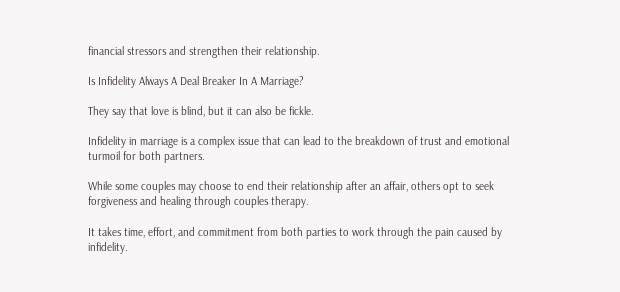financial stressors and strengthen their relationship.

Is Infidelity Always A Deal Breaker In A Marriage?

They say that love is blind, but it can also be fickle.

Infidelity in marriage is a complex issue that can lead to the breakdown of trust and emotional turmoil for both partners.

While some couples may choose to end their relationship after an affair, others opt to seek forgiveness and healing through couples therapy.

It takes time, effort, and commitment from both parties to work through the pain caused by infidelity.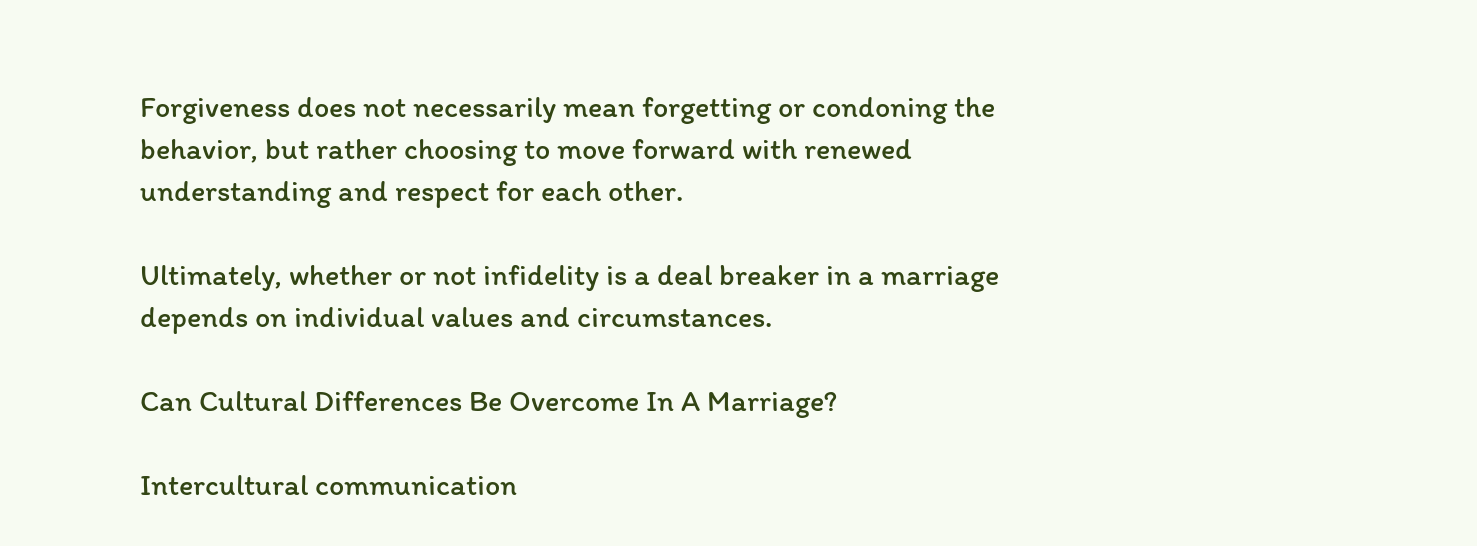Forgiveness does not necessarily mean forgetting or condoning the behavior, but rather choosing to move forward with renewed understanding and respect for each other.

Ultimately, whether or not infidelity is a deal breaker in a marriage depends on individual values and circumstances.

Can Cultural Differences Be Overcome In A Marriage?

Intercultural communication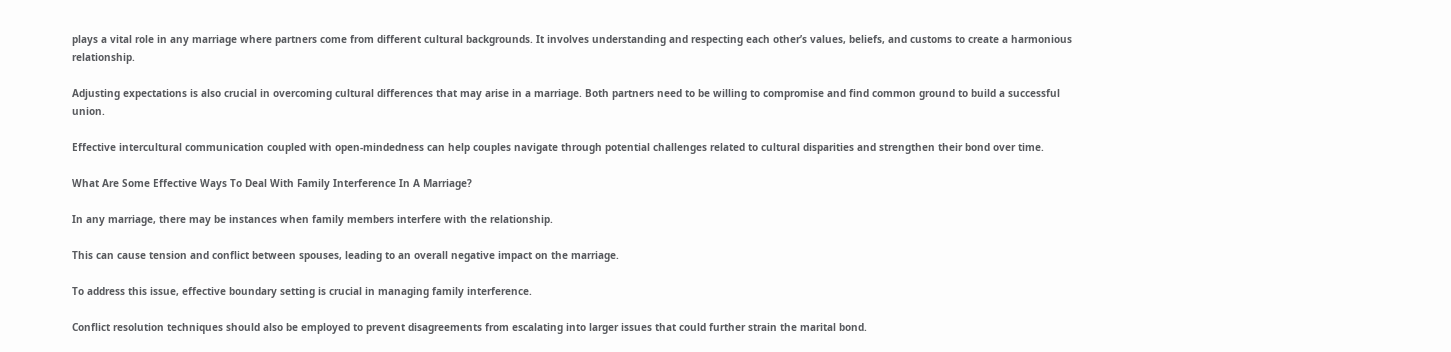plays a vital role in any marriage where partners come from different cultural backgrounds. It involves understanding and respecting each other’s values, beliefs, and customs to create a harmonious relationship.

Adjusting expectations is also crucial in overcoming cultural differences that may arise in a marriage. Both partners need to be willing to compromise and find common ground to build a successful union.

Effective intercultural communication coupled with open-mindedness can help couples navigate through potential challenges related to cultural disparities and strengthen their bond over time.

What Are Some Effective Ways To Deal With Family Interference In A Marriage?

In any marriage, there may be instances when family members interfere with the relationship.

This can cause tension and conflict between spouses, leading to an overall negative impact on the marriage.

To address this issue, effective boundary setting is crucial in managing family interference.

Conflict resolution techniques should also be employed to prevent disagreements from escalating into larger issues that could further strain the marital bond.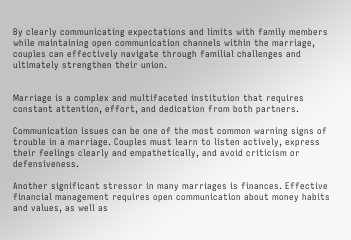By clearly communicating expectations and limits with family members while maintaining open communication channels within the marriage, couples can effectively navigate through familial challenges and ultimately strengthen their union.


Marriage is a complex and multifaceted institution that requires constant attention, effort, and dedication from both partners.

Communication issues can be one of the most common warning signs of trouble in a marriage. Couples must learn to listen actively, express their feelings clearly and empathetically, and avoid criticism or defensiveness.

Another significant stressor in many marriages is finances. Effective financial management requires open communication about money habits and values, as well as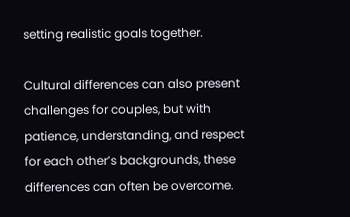setting realistic goals together.

Cultural differences can also present challenges for couples, but with patience, understanding, and respect for each other’s backgrounds, these differences can often be overcome.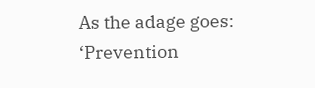As the adage goes: ‘Prevention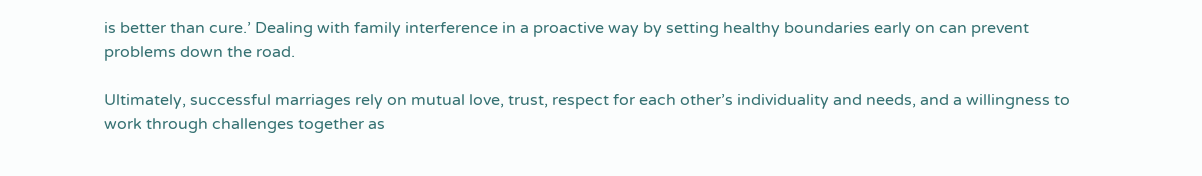is better than cure.’ Dealing with family interference in a proactive way by setting healthy boundaries early on can prevent problems down the road.

Ultimately, successful marriages rely on mutual love, trust, respect for each other’s individuality and needs, and a willingness to work through challenges together as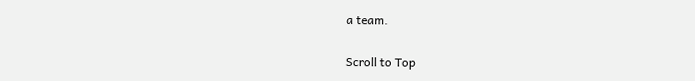a team.

Scroll to Top